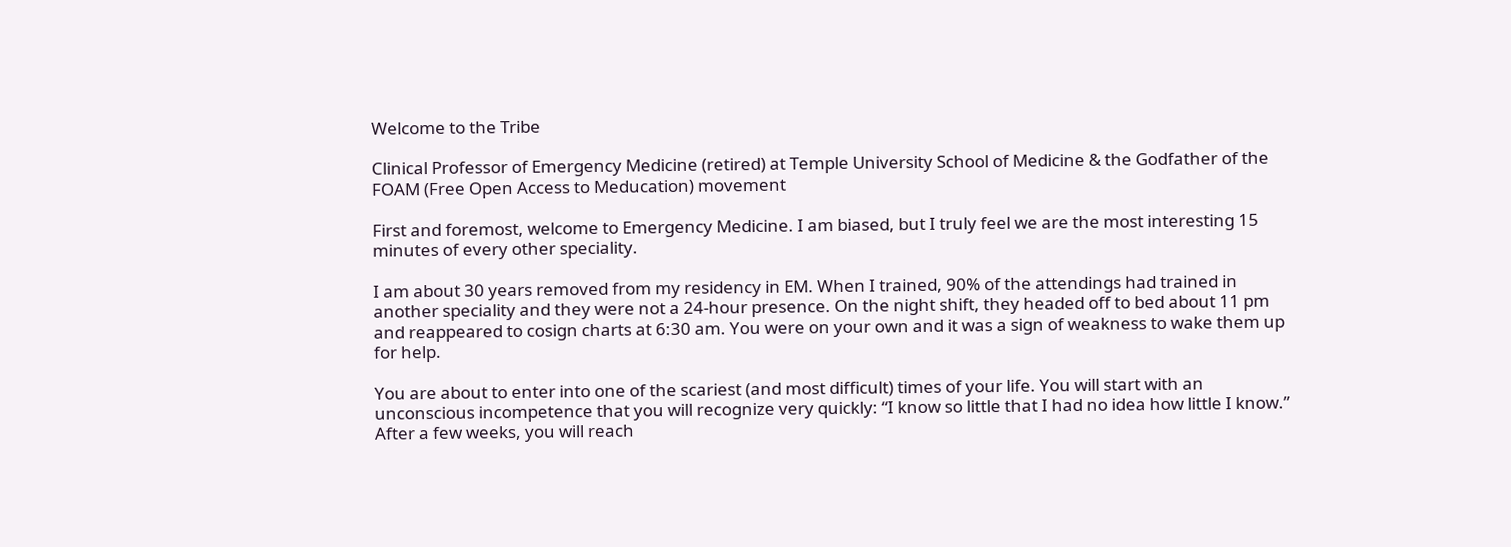Welcome to the Tribe

Clinical Professor of Emergency Medicine (retired) at Temple University School of Medicine & the Godfather of the FOAM (Free Open Access to Meducation) movement

First and foremost, welcome to Emergency Medicine. I am biased, but I truly feel we are the most interesting 15 minutes of every other speciality.

I am about 30 years removed from my residency in EM. When I trained, 90% of the attendings had trained in another speciality and they were not a 24-hour presence. On the night shift, they headed off to bed about 11 pm and reappeared to cosign charts at 6:30 am. You were on your own and it was a sign of weakness to wake them up for help.

You are about to enter into one of the scariest (and most difficult) times of your life. You will start with an unconscious incompetence that you will recognize very quickly: “I know so little that I had no idea how little I know.” After a few weeks, you will reach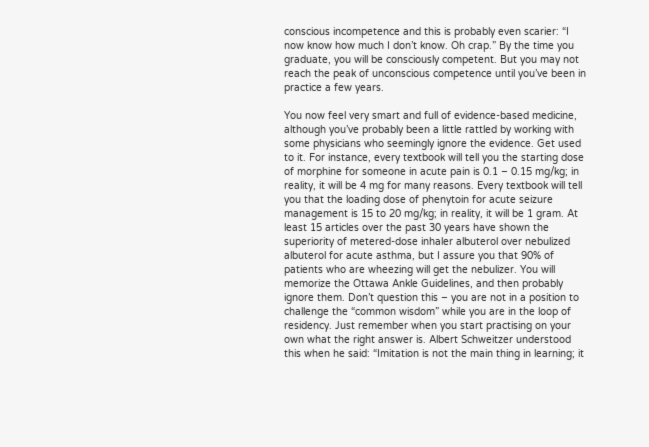conscious incompetence and this is probably even scarier: “I now know how much I don’t know. Oh crap.” By the time you graduate, you will be consciously competent. But you may not reach the peak of unconscious competence until you’ve been in practice a few years.

You now feel very smart and full of evidence-based medicine, although you’ve probably been a little rattled by working with some physicians who seemingly ignore the evidence. Get used to it. For instance, every textbook will tell you the starting dose of morphine for someone in acute pain is 0.1 – 0.15 mg/kg; in reality, it will be 4 mg for many reasons. Every textbook will tell you that the loading dose of phenytoin for acute seizure management is 15 to 20 mg/kg; in reality, it will be 1 gram. At least 15 articles over the past 30 years have shown the superiority of metered-dose inhaler albuterol over nebulized albuterol for acute asthma, but I assure you that 90% of patients who are wheezing will get the nebulizer. You will memorize the Ottawa Ankle Guidelines, and then probably ignore them. Don’t question this – you are not in a position to challenge the “common wisdom” while you are in the loop of residency. Just remember when you start practising on your own what the right answer is. Albert Schweitzer understood this when he said: “Imitation is not the main thing in learning; it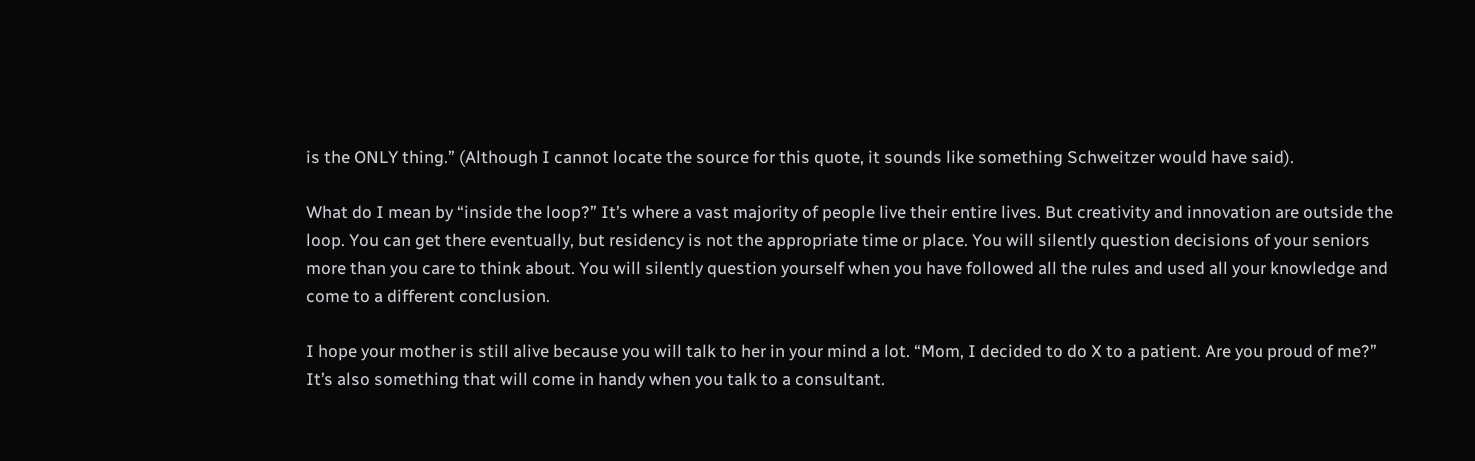is the ONLY thing.” (Although I cannot locate the source for this quote, it sounds like something Schweitzer would have said).

What do I mean by “inside the loop?” It’s where a vast majority of people live their entire lives. But creativity and innovation are outside the loop. You can get there eventually, but residency is not the appropriate time or place. You will silently question decisions of your seniors more than you care to think about. You will silently question yourself when you have followed all the rules and used all your knowledge and come to a different conclusion.

I hope your mother is still alive because you will talk to her in your mind a lot. “Mom, I decided to do X to a patient. Are you proud of me?” It’s also something that will come in handy when you talk to a consultant.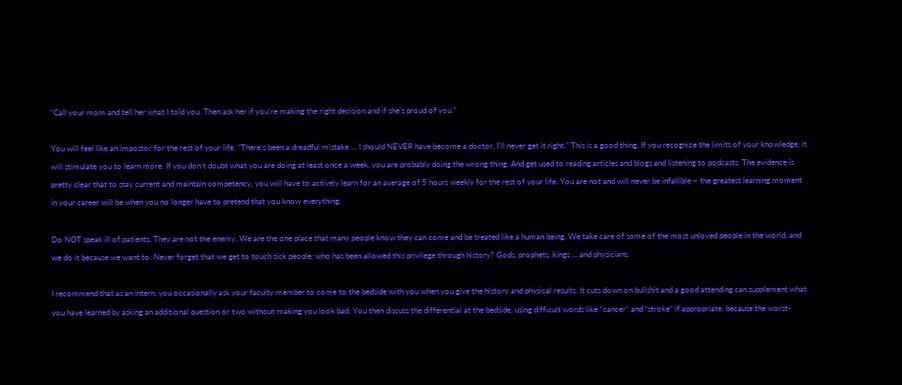“Call your mom and tell her what I told you. Then ask her if you’re making the right decision and if she’s proud of you.”

You will feel like an impostor for the rest of your life. “There’s been a dreadful mistake … I should NEVER have become a doctor. I’ll never get it right.” This is a good thing. If you recognize the limits of your knowledge, it will stimulate you to learn more. If you don’t doubt what you are doing at least once a week, you are probably doing the wrong thing. And get used to reading articles and blogs and listening to podcasts. The evidence is pretty clear that to stay current and maintain competency, you will have to actively learn for an average of 5 hours weekly for the rest of your life. You are not and will never be infallible – the greatest learning moment in your career will be when you no longer have to pretend that you know everything.

Do NOT speak ill of patients. They are not the enemy. We are the one place that many people know they can come and be treated like a human being. We take care of some of the most unloved people in the world, and we do it because we want to. Never forget that we get to touch sick people: who has been allowed this privilege through history? Gods, prophets, kings … and physicians.

I recommend that as an intern, you occasionally ask your faculty member to come to the bedside with you when you give the history and physical results. It cuts down on bullshit and a good attending can supplement what you have learned by asking an additional question or two without making you look bad. You then discuss the differential at the bedside, using difficult words like “cancer” and “stroke” if appropriate, because the worst-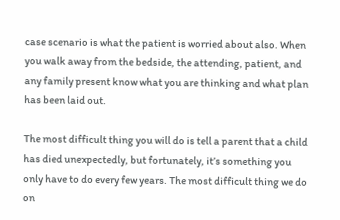case scenario is what the patient is worried about also. When you walk away from the bedside, the attending, patient, and any family present know what you are thinking and what plan has been laid out.

The most difficult thing you will do is tell a parent that a child has died unexpectedly, but fortunately, it’s something you only have to do every few years. The most difficult thing we do on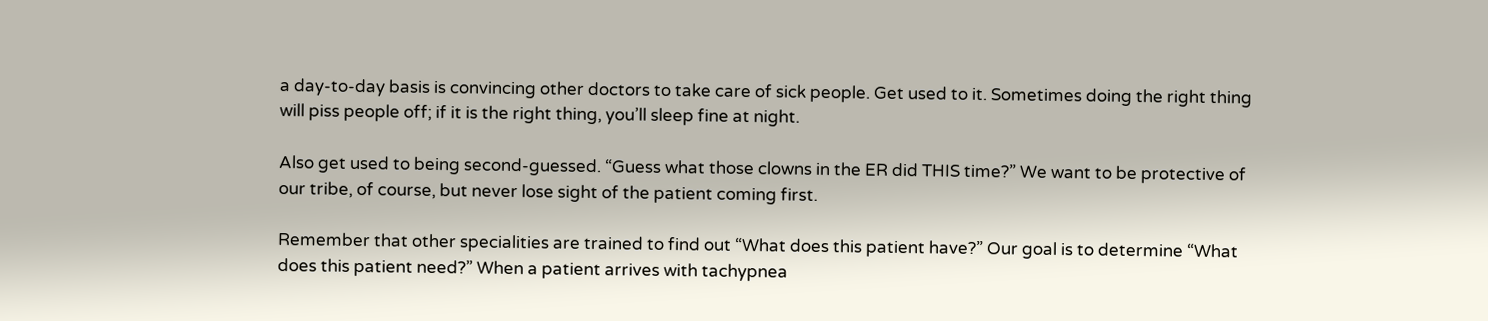a day-to-day basis is convincing other doctors to take care of sick people. Get used to it. Sometimes doing the right thing will piss people off; if it is the right thing, you’ll sleep fine at night.

Also get used to being second-guessed. “Guess what those clowns in the ER did THIS time?” We want to be protective of our tribe, of course, but never lose sight of the patient coming first.

Remember that other specialities are trained to find out “What does this patient have?” Our goal is to determine “What does this patient need?” When a patient arrives with tachypnea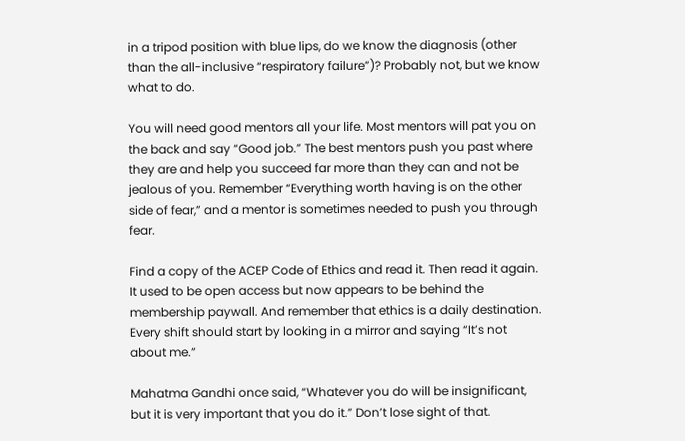in a tripod position with blue lips, do we know the diagnosis (other than the all-inclusive “respiratory failure”)? Probably not, but we know what to do.

You will need good mentors all your life. Most mentors will pat you on the back and say “Good job.” The best mentors push you past where they are and help you succeed far more than they can and not be jealous of you. Remember “Everything worth having is on the other side of fear,” and a mentor is sometimes needed to push you through fear.

Find a copy of the ACEP Code of Ethics and read it. Then read it again. It used to be open access but now appears to be behind the membership paywall. And remember that ethics is a daily destination. Every shift should start by looking in a mirror and saying “It’s not about me.”

Mahatma Gandhi once said, “Whatever you do will be insignificant, but it is very important that you do it.” Don’t lose sight of that.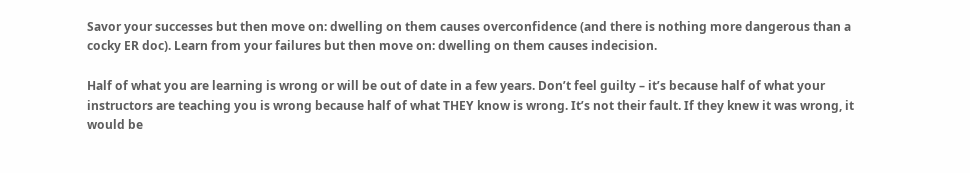Savor your successes but then move on: dwelling on them causes overconfidence (and there is nothing more dangerous than a cocky ER doc). Learn from your failures but then move on: dwelling on them causes indecision.

Half of what you are learning is wrong or will be out of date in a few years. Don’t feel guilty – it’s because half of what your instructors are teaching you is wrong because half of what THEY know is wrong. It’s not their fault. If they knew it was wrong, it would be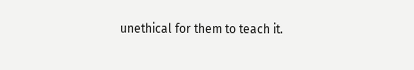unethical for them to teach it.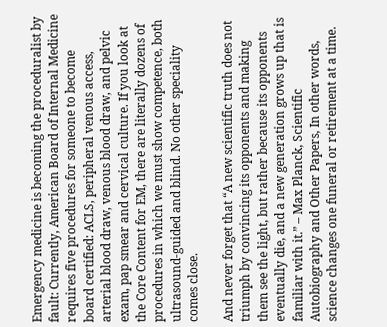Emergency medicine is becoming the proceduralist by fault: Currently, American Board of Internal Medicine requires five procedures for someone to become board certified: ACLS, peripheral venous access, arterial blood draw, venous blood draw, and pelvic exam, pap smear and cervical culture. If you look at the Core Content for EM, there are literally dozens of procedures in which we must show competence, both ultrasound-guided and blind. No other speciality comes close.

And never forget that “A new scientific truth does not triumph by convincing its opponents and making them see the light, but rather because its opponents eventually die, and a new generation grows up that is familiar with it.” – Max Planck, Scientific Autobiography and Other Papers, In other words, science changes one funeral or retirement at a time.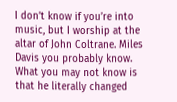I don’t know if you’re into music, but I worship at the altar of John Coltrane. Miles Davis you probably know. What you may not know is that he literally changed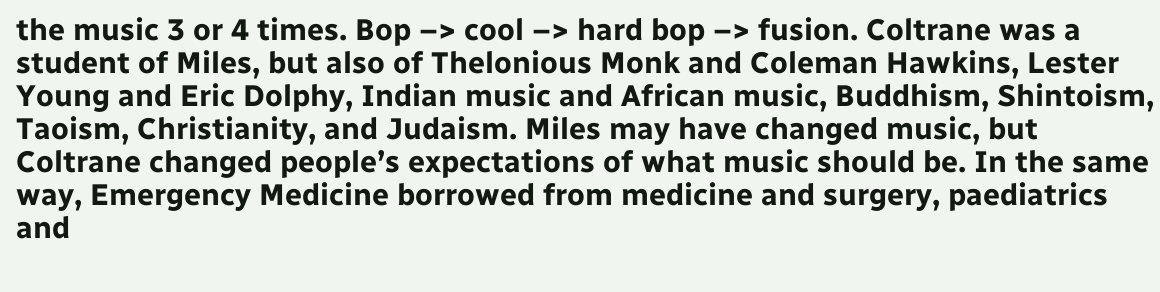the music 3 or 4 times. Bop –> cool –> hard bop –> fusion. Coltrane was a student of Miles, but also of Thelonious Monk and Coleman Hawkins, Lester Young and Eric Dolphy, Indian music and African music, Buddhism, Shintoism, Taoism, Christianity, and Judaism. Miles may have changed music, but Coltrane changed people’s expectations of what music should be. In the same way, Emergency Medicine borrowed from medicine and surgery, paediatrics and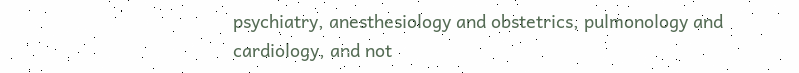psychiatry, anesthesiology and obstetrics, pulmonology and cardiology, and not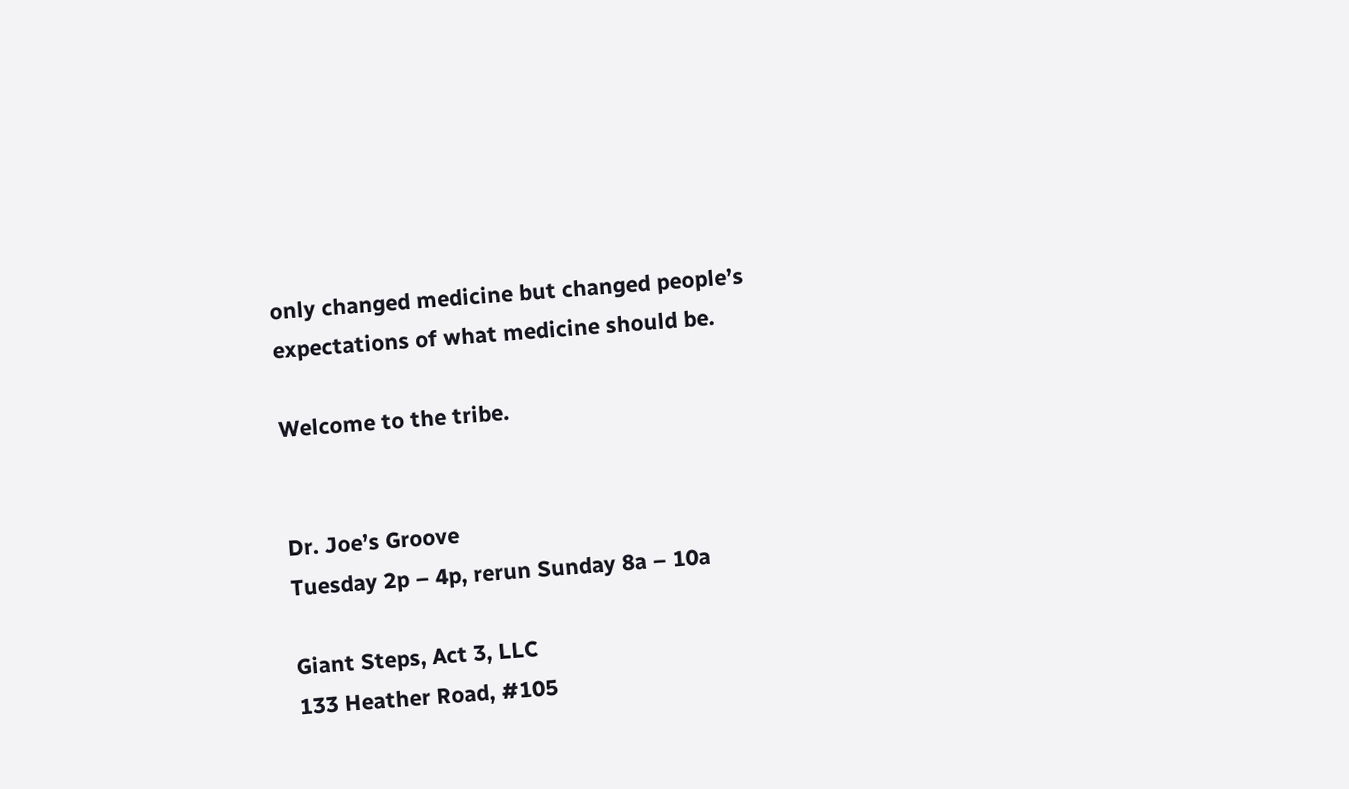only changed medicine but changed people’s expectations of what medicine should be.

Welcome to the tribe.


Dr. Joe’s Groove
Tuesday 2p – 4p, rerun Sunday 8a – 10a

Giant Steps, Act 3, LLC
133 Heather Road, #105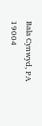Bala Cynwyd, PA 19004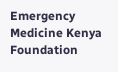Emergency Medicine Kenya Foundation